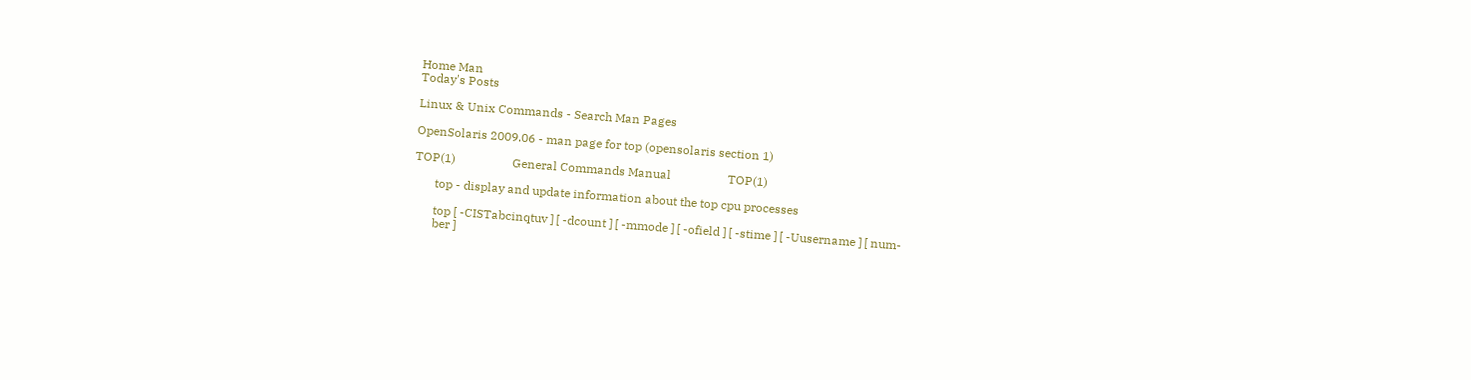Home Man
Today's Posts

Linux & Unix Commands - Search Man Pages

OpenSolaris 2009.06 - man page for top (opensolaris section 1)

TOP(1)                   General Commands Manual                   TOP(1)

       top - display and update information about the top cpu processes

       top [ -CISTabcinqtuv ] [ -dcount ] [ -mmode ] [ -ofield ] [ -stime ] [ -Uusername ] [ num-
       ber ]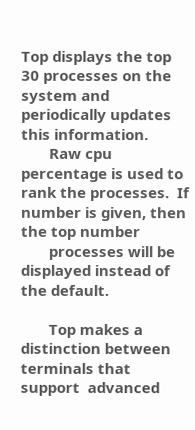Top displays the top 30 processes on the system and periodically updates this information.
       Raw cpu percentage is used to rank the processes.  If number is given, then the top number
       processes will be displayed instead of the default.

       Top makes a distinction between terminals that support  advanced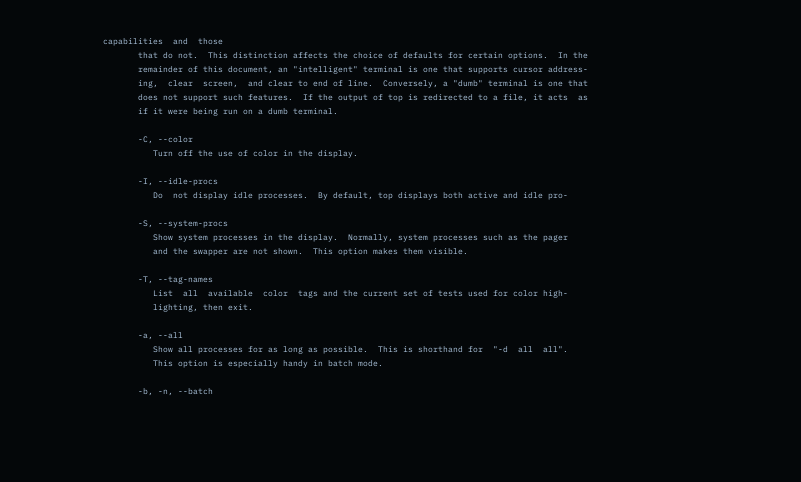capabilities  and  those
       that do not.  This distinction affects the choice of defaults for certain options.  In the
       remainder of this document, an "intelligent" terminal is one that supports cursor address-
       ing,  clear  screen,  and clear to end of line.  Conversely, a "dumb" terminal is one that
       does not support such features.  If the output of top is redirected to a file, it acts  as
       if it were being run on a dumb terminal.

       -C, --color
          Turn off the use of color in the display.

       -I, --idle-procs
          Do  not display idle processes.  By default, top displays both active and idle pro-

       -S, --system-procs
          Show system processes in the display.  Normally, system processes such as the pager
          and the swapper are not shown.  This option makes them visible.

       -T, --tag-names
          List  all  available  color  tags and the current set of tests used for color high-
          lighting, then exit.

       -a, --all
          Show all processes for as long as possible.  This is shorthand for  "-d  all  all".
          This option is especially handy in batch mode.

       -b, -n, --batch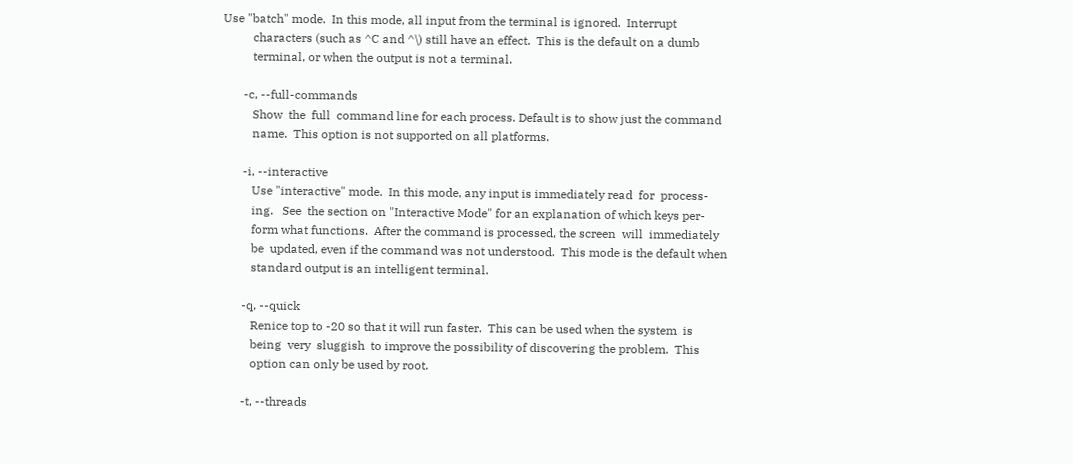Use "batch" mode.  In this mode, all input from the terminal is ignored.  Interrupt
          characters (such as ^C and ^\) still have an effect.  This is the default on a dumb
          terminal, or when the output is not a terminal.

       -c, --full-commands
          Show  the  full  command line for each process. Default is to show just the command
          name.  This option is not supported on all platforms.

       -i, --interactive
          Use "interactive" mode.  In this mode, any input is immediately read  for  process-
          ing.   See  the section on "Interactive Mode" for an explanation of which keys per-
          form what functions.  After the command is processed, the screen  will  immediately
          be  updated, even if the command was not understood.  This mode is the default when
          standard output is an intelligent terminal.

       -q, --quick
          Renice top to -20 so that it will run faster.  This can be used when the system  is
          being  very  sluggish  to improve the possibility of discovering the problem.  This
          option can only be used by root.

       -t, --threads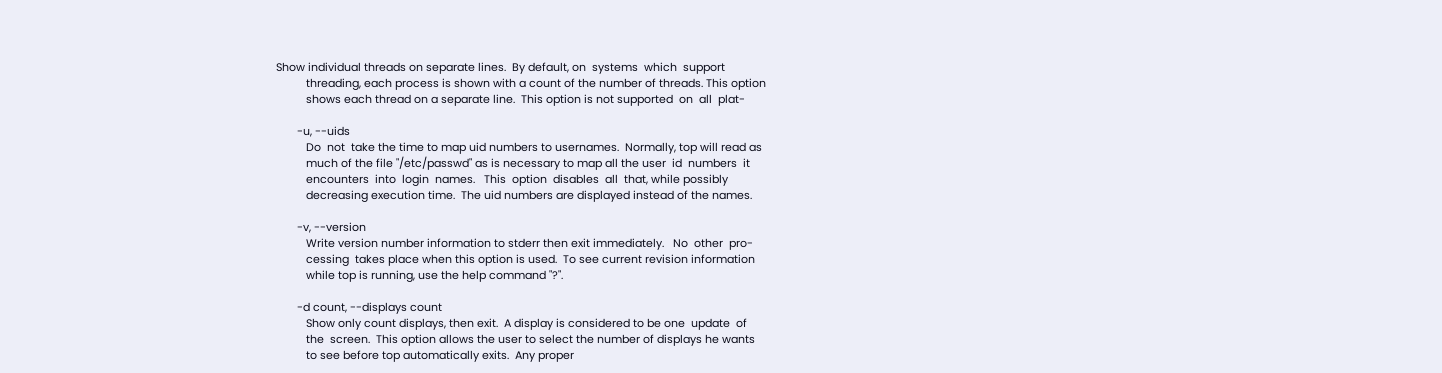Show individual threads on separate lines.  By default, on  systems  which  support
          threading, each process is shown with a count of the number of threads. This option
          shows each thread on a separate line.  This option is not supported  on  all  plat-

       -u, --uids
          Do  not  take the time to map uid numbers to usernames.  Normally, top will read as
          much of the file "/etc/passwd" as is necessary to map all the user  id  numbers  it
          encounters  into  login  names.   This  option  disables  all  that, while possibly
          decreasing execution time.  The uid numbers are displayed instead of the names.

       -v, --version
          Write version number information to stderr then exit immediately.   No  other  pro-
          cessing  takes place when this option is used.  To see current revision information
          while top is running, use the help command "?".

       -d count, --displays count
          Show only count displays, then exit.  A display is considered to be one  update  of
          the  screen.  This option allows the user to select the number of displays he wants
          to see before top automatically exits.  Any proper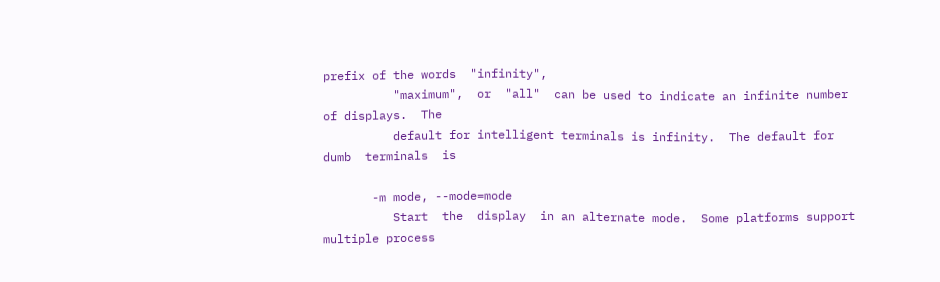prefix of the words  "infinity",
          "maximum",  or  "all"  can be used to indicate an infinite number of displays.  The
          default for intelligent terminals is infinity.  The default for dumb  terminals  is

       -m mode, --mode=mode
          Start  the  display  in an alternate mode.  Some platforms support multiple process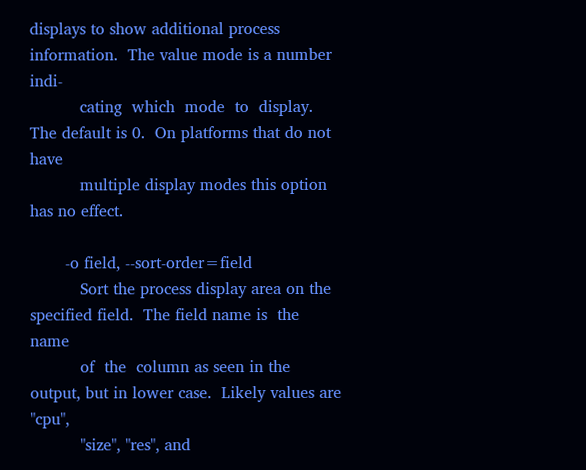displays to show additional process information.  The value mode is a number  indi-
          cating  which  mode  to  display.  The default is 0.  On platforms that do not have
          multiple display modes this option has no effect.

       -o field, --sort-order=field
          Sort the process display area on the specified field.  The field name is  the  name
          of  the  column as seen in the output, but in lower case.  Likely values are "cpu",
          "size", "res", and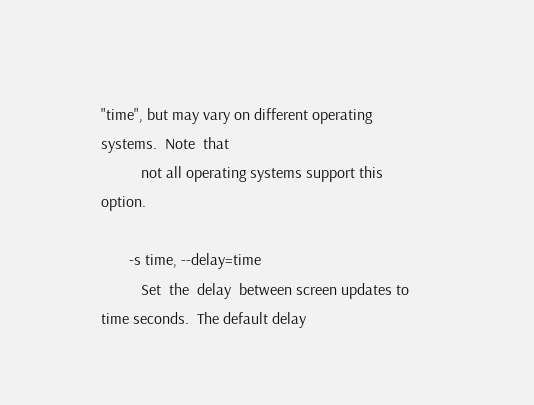"time", but may vary on different operating systems.  Note  that
          not all operating systems support this option.

       -s time, --delay=time
          Set  the  delay  between screen updates to time seconds.  The default delay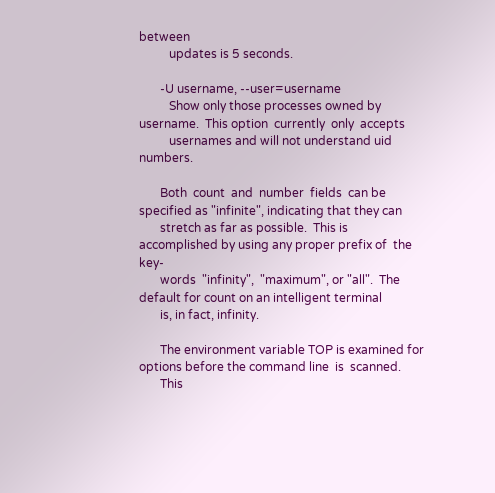between
          updates is 5 seconds.

       -U username, --user=username
          Show only those processes owned by username.  This option  currently  only  accepts
          usernames and will not understand uid numbers.

       Both  count  and  number  fields  can be specified as "infinite", indicating that they can
       stretch as far as possible.  This is accomplished by using any proper prefix of  the  key-
       words  "infinity",  "maximum", or "all".  The default for count on an intelligent terminal
       is, in fact, infinity.

       The environment variable TOP is examined for options before the command line  is  scanned.
       This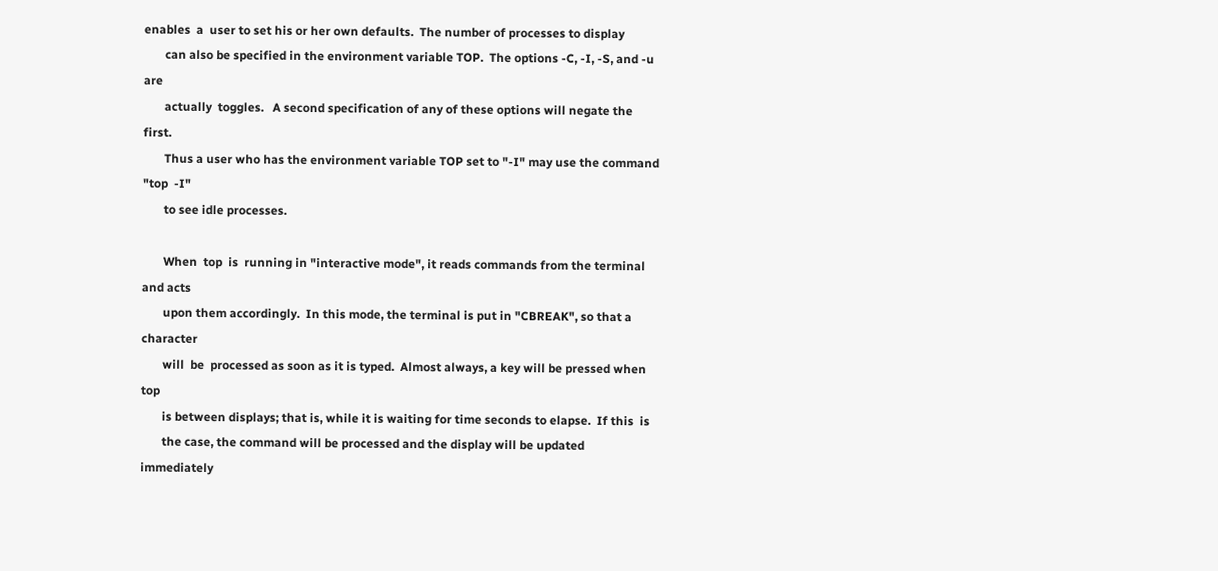enables  a  user to set his or her own defaults.  The number of processes to display
       can also be specified in the environment variable TOP.  The options -C, -I, -S, and -u are
       actually  toggles.   A second specification of any of these options will negate the first.
       Thus a user who has the environment variable TOP set to "-I" may use the command "top  -I"
       to see idle processes.

       When  top  is  running in "interactive mode", it reads commands from the terminal and acts
       upon them accordingly.  In this mode, the terminal is put in "CBREAK", so that a character
       will  be  processed as soon as it is typed.  Almost always, a key will be pressed when top
       is between displays; that is, while it is waiting for time seconds to elapse.  If this  is
       the case, the command will be processed and the display will be updated immediately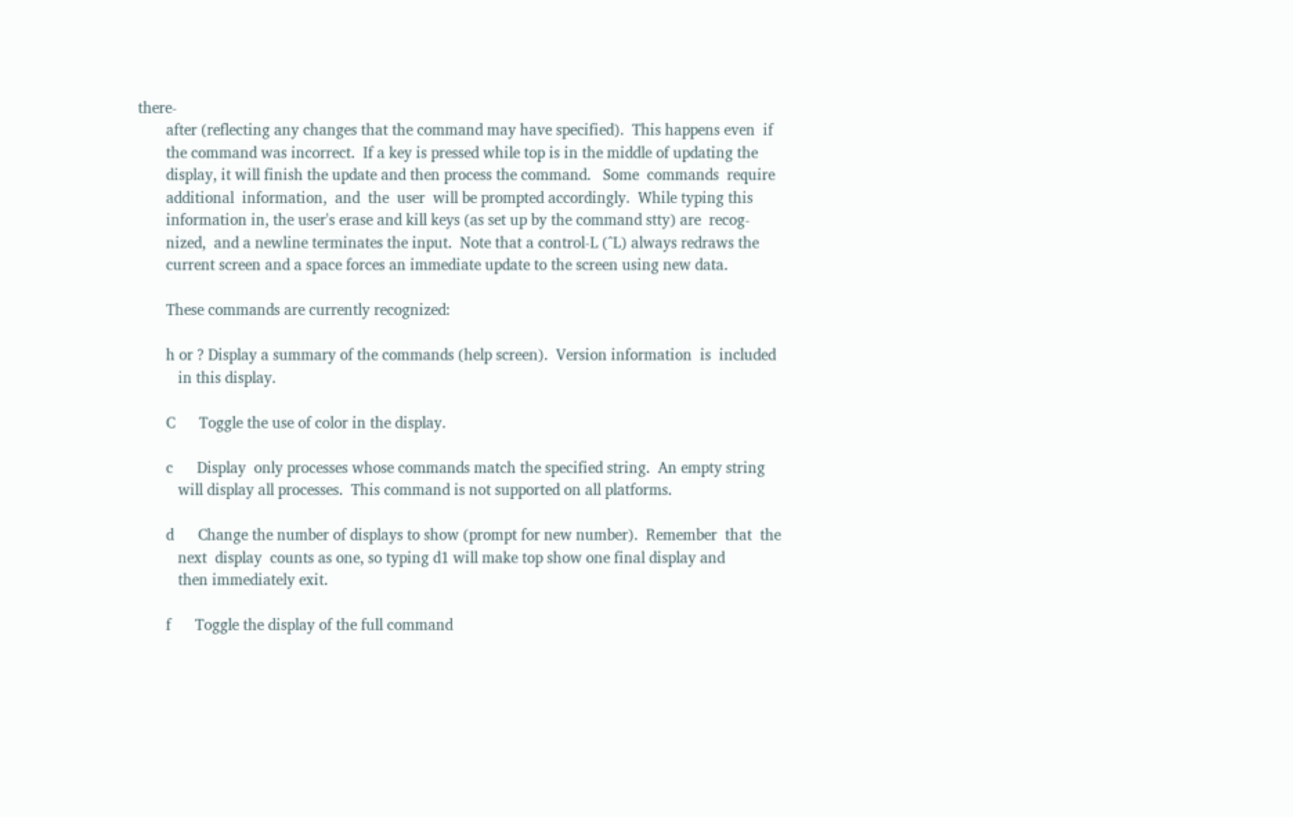there-
       after (reflecting any changes that the command may have specified).  This happens even  if
       the command was incorrect.  If a key is pressed while top is in the middle of updating the
       display, it will finish the update and then process the command.   Some  commands  require
       additional  information,  and  the  user  will be prompted accordingly.  While typing this
       information in, the user's erase and kill keys (as set up by the command stty) are  recog-
       nized,  and a newline terminates the input.  Note that a control-L (^L) always redraws the
       current screen and a space forces an immediate update to the screen using new data.

       These commands are currently recognized:

       h or ? Display a summary of the commands (help screen).  Version information  is  included
          in this display.

       C      Toggle the use of color in the display.

       c      Display  only processes whose commands match the specified string.  An empty string
          will display all processes.  This command is not supported on all platforms.

       d      Change the number of displays to show (prompt for new number).  Remember  that  the
          next  display  counts as one, so typing d1 will make top show one final display and
          then immediately exit.

       f      Toggle the display of the full command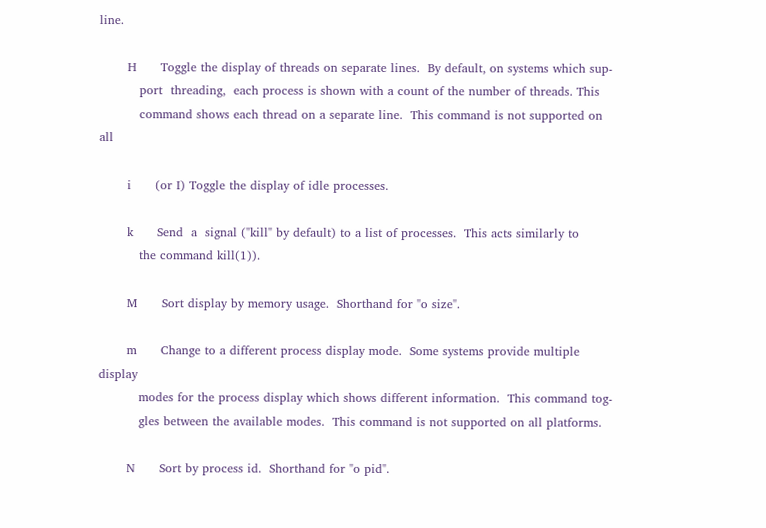line.

       H      Toggle the display of threads on separate lines.  By default, on systems which sup-
          port  threading,  each process is shown with a count of the number of threads. This
          command shows each thread on a separate line.  This command is not supported on all

       i      (or I) Toggle the display of idle processes.

       k      Send  a  signal ("kill" by default) to a list of processes.  This acts similarly to
          the command kill(1)).

       M      Sort display by memory usage.  Shorthand for "o size".

       m      Change to a different process display mode.  Some systems provide multiple  display
          modes for the process display which shows different information.  This command tog-
          gles between the available modes.  This command is not supported on all platforms.

       N      Sort by process id.  Shorthand for "o pid".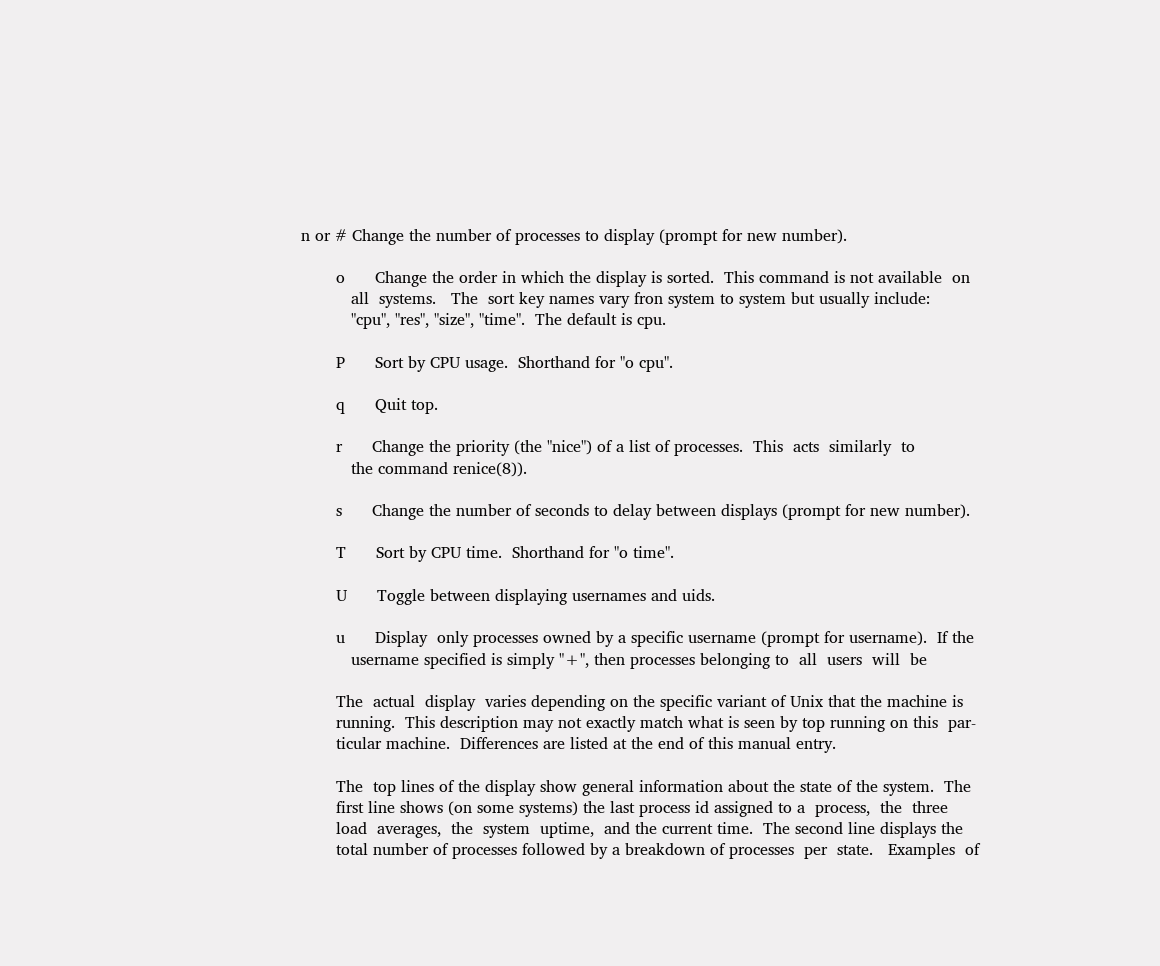n or # Change the number of processes to display (prompt for new number).

       o      Change the order in which the display is sorted.  This command is not available  on
          all  systems.   The  sort key names vary fron system to system but usually include:
          "cpu", "res", "size", "time".  The default is cpu.

       P      Sort by CPU usage.  Shorthand for "o cpu".

       q      Quit top.

       r      Change the priority (the "nice") of a list of processes.  This  acts  similarly  to
          the command renice(8)).

       s      Change the number of seconds to delay between displays (prompt for new number).

       T      Sort by CPU time.  Shorthand for "o time".

       U      Toggle between displaying usernames and uids.

       u      Display  only processes owned by a specific username (prompt for username).  If the
          username specified is simply "+", then processes belonging to  all  users  will  be

       The  actual  display  varies depending on the specific variant of Unix that the machine is
       running.  This description may not exactly match what is seen by top running on this  par-
       ticular machine.  Differences are listed at the end of this manual entry.

       The  top lines of the display show general information about the state of the system.  The
       first line shows (on some systems) the last process id assigned to a  process,  the  three
       load  averages,  the  system  uptime,  and the current time.  The second line displays the
       total number of processes followed by a breakdown of processes  per  state.   Examples  of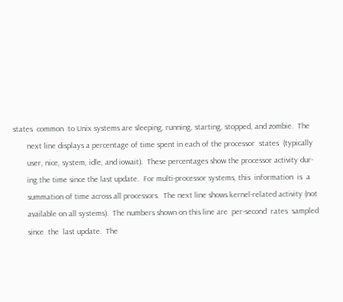states  common  to Unix systems are sleeping, running, starting, stopped, and zombie.  The
       next line displays a percentage of time spent in each of the processor  states  (typically
       user, nice, system, idle, and iowait).  These percentages show the processor activity dur-
       ing the time since the last update.  For multi-processor systems, this  information  is  a
       summation of time across all processors.  The next line shows kernel-related activity (not
       available on all systems).  The numbers shown on this line are  per-second  rates  sampled
       since  the  last update.  The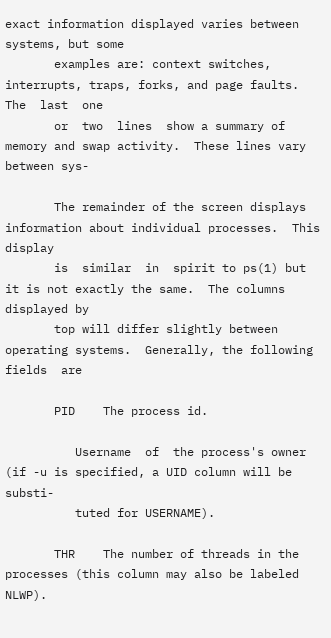exact information displayed varies between systems, but some
       examples are: context switches, interrupts, traps, forks, and page faults.  The  last  one
       or  two  lines  show a summary of memory and swap activity.  These lines vary between sys-

       The remainder of the screen displays information about individual processes.  This display
       is  similar  in  spirit to ps(1) but it is not exactly the same.  The columns displayed by
       top will differ slightly between operating systems.  Generally, the following  fields  are

       PID    The process id.

          Username  of  the process's owner (if -u is specified, a UID column will be substi-
          tuted for USERNAME).

       THR    The number of threads in the processes (this column may also be labeled NLWP).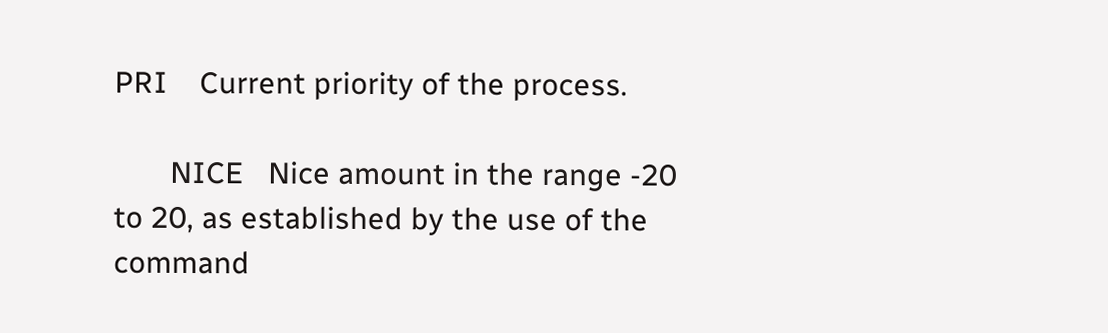PRI    Current priority of the process.

       NICE   Nice amount in the range -20 to 20, as established by the use of the command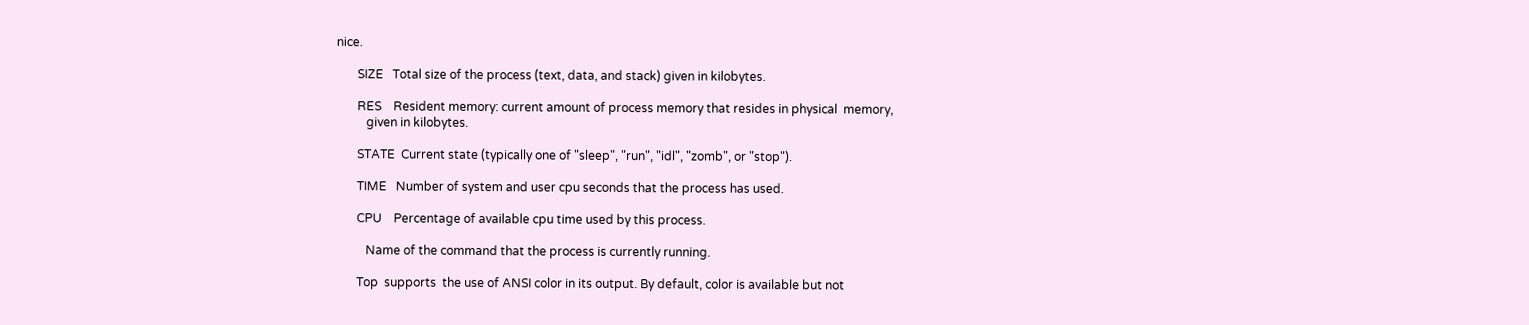nice.

       SIZE   Total size of the process (text, data, and stack) given in kilobytes.

       RES    Resident memory: current amount of process memory that resides in physical  memory,
          given in kilobytes.

       STATE  Current state (typically one of "sleep", "run", "idl", "zomb", or "stop").

       TIME   Number of system and user cpu seconds that the process has used.

       CPU    Percentage of available cpu time used by this process.

          Name of the command that the process is currently running.

       Top  supports  the use of ANSI color in its output. By default, color is available but not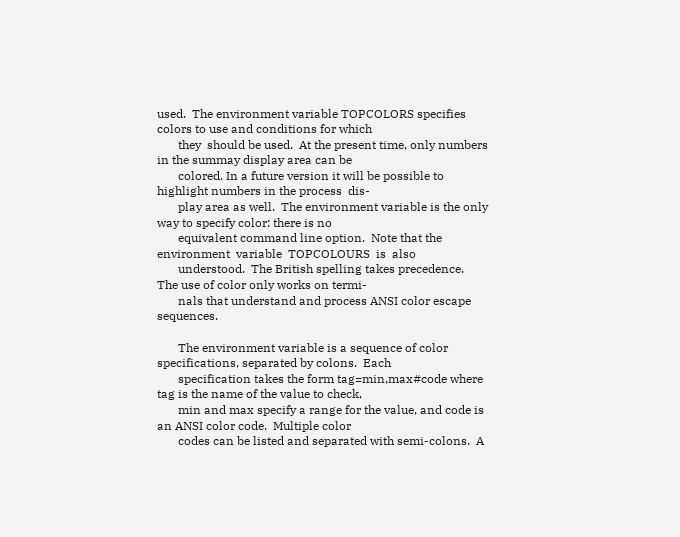used.  The environment variable TOPCOLORS specifies colors to use and conditions for which
       they  should be used.  At the present time, only numbers in the summay display area can be
       colored. In a future version it will be possible to highlight numbers in the process  dis-
       play area as well.  The environment variable is the only way to specify color: there is no
       equivalent command line option.  Note that the environment  variable  TOPCOLOURS  is  also
       understood.  The British spelling takes precedence.  The use of color only works on termi-
       nals that understand and process ANSI color escape sequences.

       The environment variable is a sequence of color specifications, separated by colons.  Each
       specification takes the form tag=min,max#code where tag is the name of the value to check,
       min and max specify a range for the value, and code is an ANSI color code.  Multiple color
       codes can be listed and separated with semi-colons.  A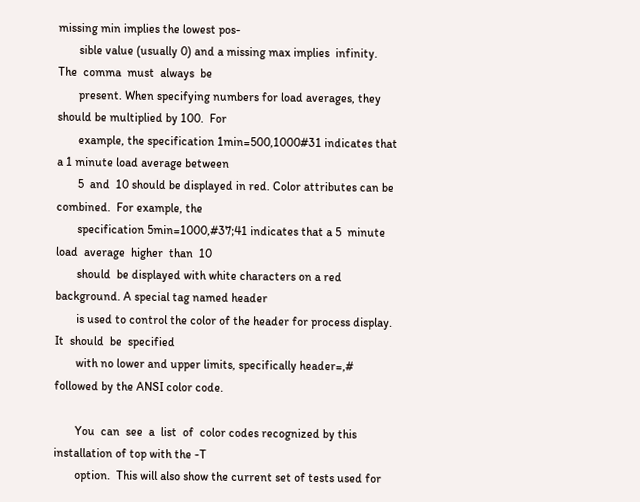missing min implies the lowest pos-
       sible value (usually 0) and a missing max implies  infinity.  The  comma  must  always  be
       present. When specifying numbers for load averages, they should be multiplied by 100.  For
       example, the specification 1min=500,1000#31 indicates that a 1 minute load average between
       5  and  10 should be displayed in red. Color attributes can be combined.  For example, the
       specification 5min=1000,#37;41 indicates that a 5  minute  load  average  higher  than  10
       should  be displayed with white characters on a red background. A special tag named header
       is used to control the color of the header for process display.  It  should  be  specified
       with no lower and upper limits, specifically header=,# followed by the ANSI color code.

       You  can  see  a  list  of  color codes recognized by this installation of top with the -T
       option.  This will also show the current set of tests used for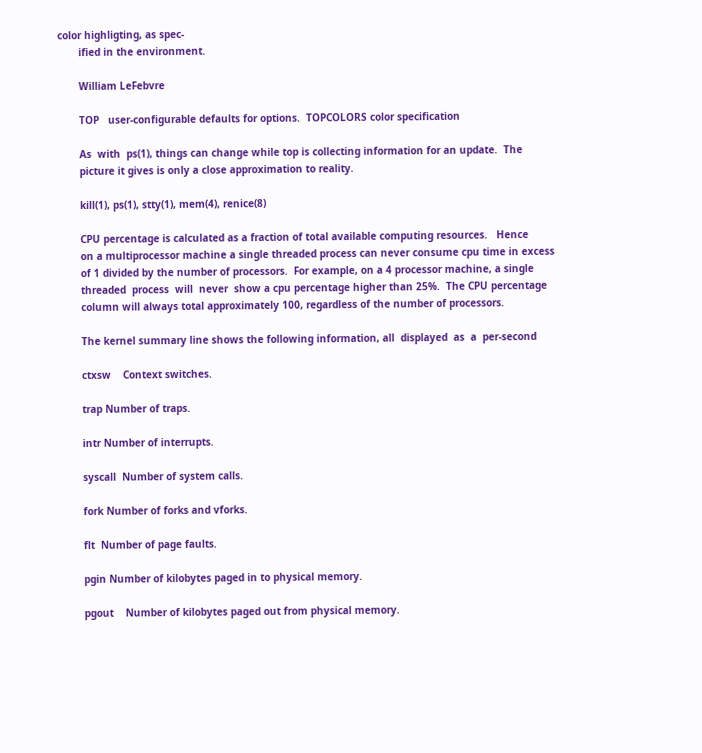color highligting, as spec-
       ified in the environment.

       William LeFebvre

       TOP   user-configurable defaults for options.  TOPCOLORS color specification

       As  with  ps(1), things can change while top is collecting information for an update.  The
       picture it gives is only a close approximation to reality.

       kill(1), ps(1), stty(1), mem(4), renice(8)

       CPU percentage is calculated as a fraction of total available computing resources.   Hence
       on a multiprocessor machine a single threaded process can never consume cpu time in excess
       of 1 divided by the number of processors.  For example, on a 4 processor machine, a single
       threaded  process  will  never  show a cpu percentage higher than 25%.  The CPU percentage
       column will always total approximately 100, regardless of the number of processors.

       The kernel summary line shows the following information, all  displayed  as  a  per-second

       ctxsw    Context switches.

       trap Number of traps.

       intr Number of interrupts.

       syscall  Number of system calls.

       fork Number of forks and vforks.

       flt  Number of page faults.

       pgin Number of kilobytes paged in to physical memory.

       pgout    Number of kilobytes paged out from physical memory.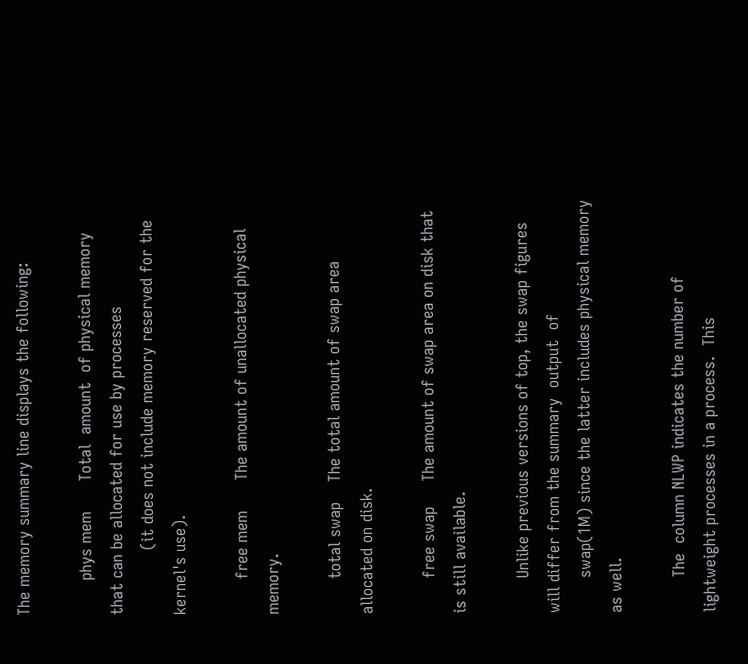The memory summary line displays the following:

       phys mem      Total  amount  of physical memory that can be allocated for use by processes
             (it does not include memory reserved for the kernel's use).

       free mem      The amount of unallocated physical memory.

       total swap    The total amount of swap area allocated on disk.

       free swap     The amount of swap area on disk that is still available.

       Unlike previous versions of top, the swap figures will differ from the summary  output  of
       swap(1M) since the latter includes physical memory as well.

       The  column NLWP indicates the number of lightweight processes in a process.  This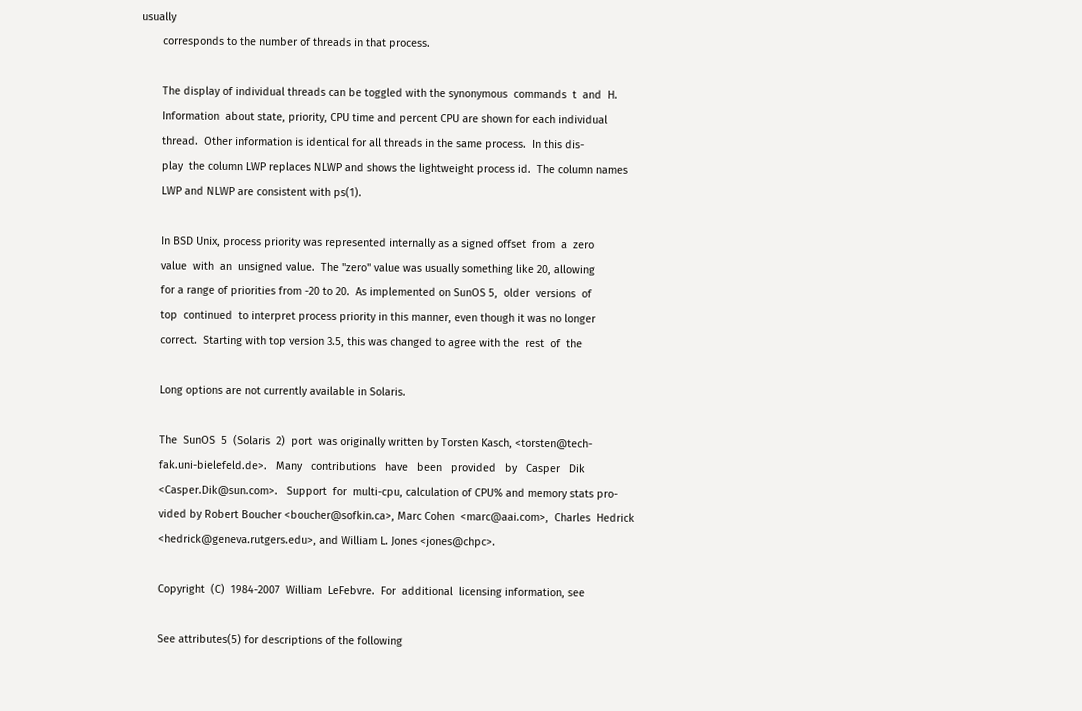usually
       corresponds to the number of threads in that process.

       The display of individual threads can be toggled with the synonymous  commands  t  and  H.
       Information  about state, priority, CPU time and percent CPU are shown for each individual
       thread.  Other information is identical for all threads in the same process.  In this dis-
       play  the column LWP replaces NLWP and shows the lightweight process id.  The column names
       LWP and NLWP are consistent with ps(1).

       In BSD Unix, process priority was represented internally as a signed offset  from  a  zero
       value  with  an  unsigned value.  The "zero" value was usually something like 20, allowing
       for a range of priorities from -20 to 20.  As implemented on SunOS 5,  older  versions  of
       top  continued  to interpret process priority in this manner, even though it was no longer
       correct.  Starting with top version 3.5, this was changed to agree with the  rest  of  the

       Long options are not currently available in Solaris.

       The  SunOS  5  (Solaris  2)  port  was originally written by Torsten Kasch, <torsten@tech-
       fak.uni-bielefeld.de>.   Many   contributions   have   been   provided   by   Casper   Dik
       <Casper.Dik@sun.com>.   Support  for  multi-cpu, calculation of CPU% and memory stats pro-
       vided by Robert Boucher <boucher@sofkin.ca>, Marc Cohen  <marc@aai.com>,  Charles  Hedrick
       <hedrick@geneva.rutgers.edu>, and William L. Jones <jones@chpc>.

       Copyright  (C)  1984-2007  William  LeFebvre.  For  additional  licensing information, see

       See attributes(5) for descriptions of the following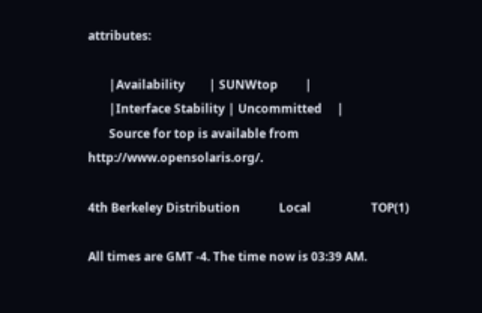attributes:

       |Availability        | SUNWtop         |
       |Interface Stability | Uncommitted     |
       Source for top is available from http://www.opensolaris.org/.

4th Berkeley Distribution             Local                    TOP(1)

All times are GMT -4. The time now is 03:39 AM.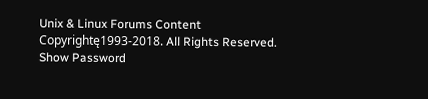Unix & Linux Forums Content Copyrightę1993-2018. All Rights Reserved.
Show Password